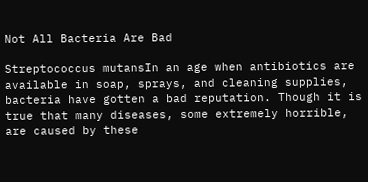Not All Bacteria Are Bad

Streptococcus mutansIn an age when antibiotics are available in soap, sprays, and cleaning supplies, bacteria have gotten a bad reputation. Though it is true that many diseases, some extremely horrible, are caused by these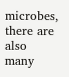microbes, there are also many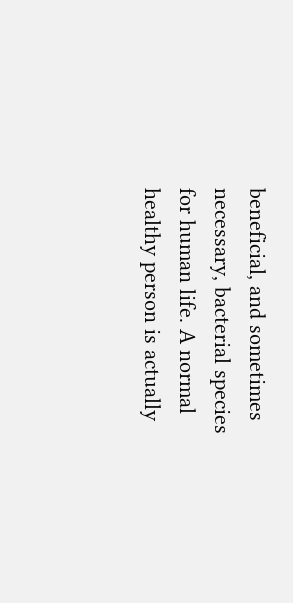beneficial, and sometimes necessary, bacterial species for human life. A normal healthy person is actually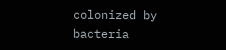colonized by bacteria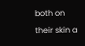both on their skin a